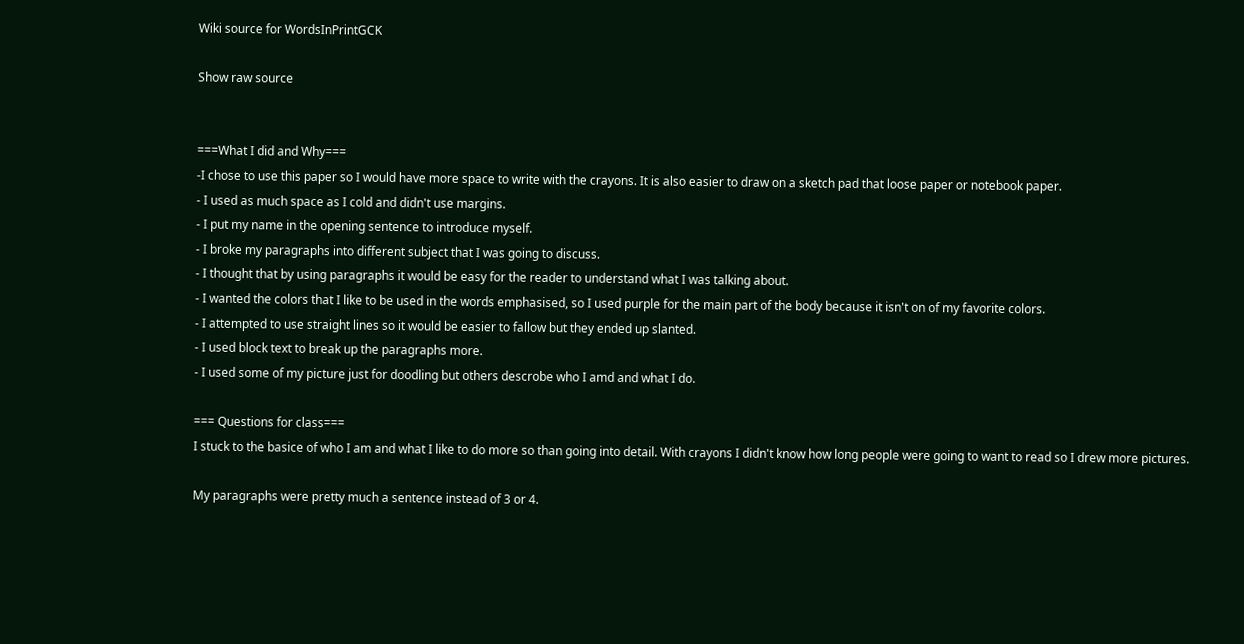Wiki source for WordsInPrintGCK

Show raw source


===What I did and Why===
-I chose to use this paper so I would have more space to write with the crayons. It is also easier to draw on a sketch pad that loose paper or notebook paper.
- I used as much space as I cold and didn't use margins.
- I put my name in the opening sentence to introduce myself.
- I broke my paragraphs into different subject that I was going to discuss.
- I thought that by using paragraphs it would be easy for the reader to understand what I was talking about.
- I wanted the colors that I like to be used in the words emphasised, so I used purple for the main part of the body because it isn't on of my favorite colors.
- I attempted to use straight lines so it would be easier to fallow but they ended up slanted.
- I used block text to break up the paragraphs more.
- I used some of my picture just for doodling but others descrobe who I amd and what I do.

=== Questions for class===
I stuck to the basice of who I am and what I like to do more so than going into detail. With crayons I didn't know how long people were going to want to read so I drew more pictures.

My paragraphs were pretty much a sentence instead of 3 or 4.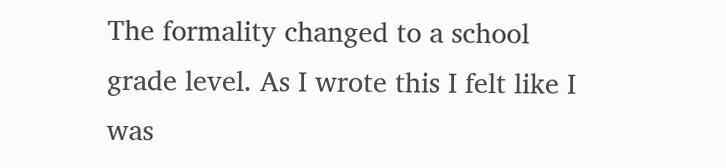The formality changed to a school grade level. As I wrote this I felt like I was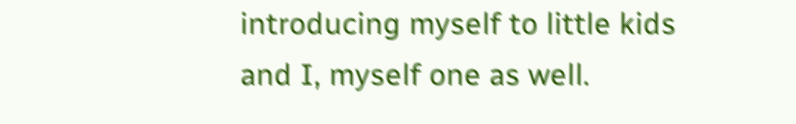introducing myself to little kids and I, myself one as well.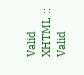Valid XHTML :: Valid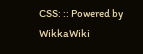CSS: :: Powered by WikkaWiki